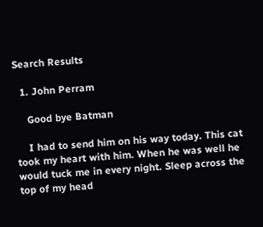Search Results

  1. John Perram

    Good bye Batman

    I had to send him on his way today. This cat took my heart with him. When he was well he would tuck me in every night. Sleep across the top of my head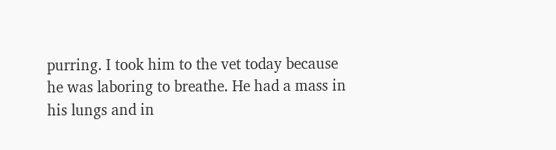purring. I took him to the vet today because he was laboring to breathe. He had a mass in his lungs and in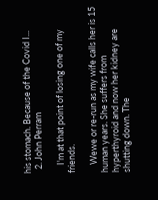his stomach. Because of the Covid I...
  2. John Perram

    I'm at that point of losing one of my friends.

    Wewe or re-run as my wife calls her is 15 human years. She suffers from hyperthyroid and now her kidney are shutting down. The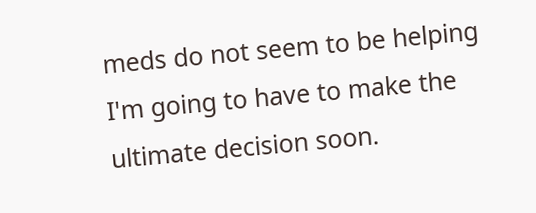meds do not seem to be helping I'm going to have to make the ultimate decision soon.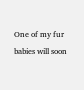One of my fur babies will soon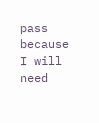pass because I will need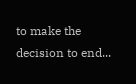to make the decision to end...